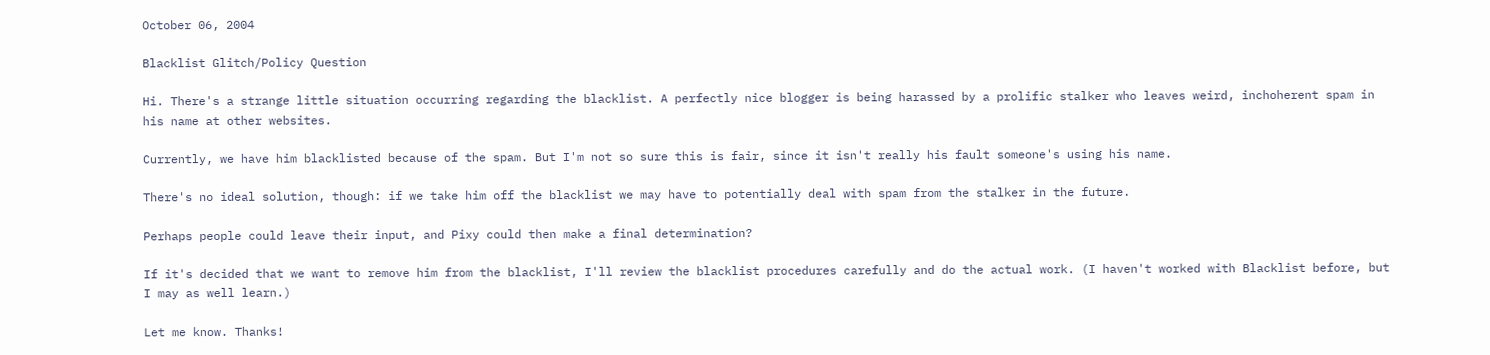October 06, 2004

Blacklist Glitch/Policy Question

Hi. There's a strange little situation occurring regarding the blacklist. A perfectly nice blogger is being harassed by a prolific stalker who leaves weird, inchoherent spam in his name at other websites.

Currently, we have him blacklisted because of the spam. But I'm not so sure this is fair, since it isn't really his fault someone's using his name.

There's no ideal solution, though: if we take him off the blacklist we may have to potentially deal with spam from the stalker in the future.

Perhaps people could leave their input, and Pixy could then make a final determination?

If it's decided that we want to remove him from the blacklist, I'll review the blacklist procedures carefully and do the actual work. (I haven't worked with Blacklist before, but I may as well learn.)

Let me know. Thanks!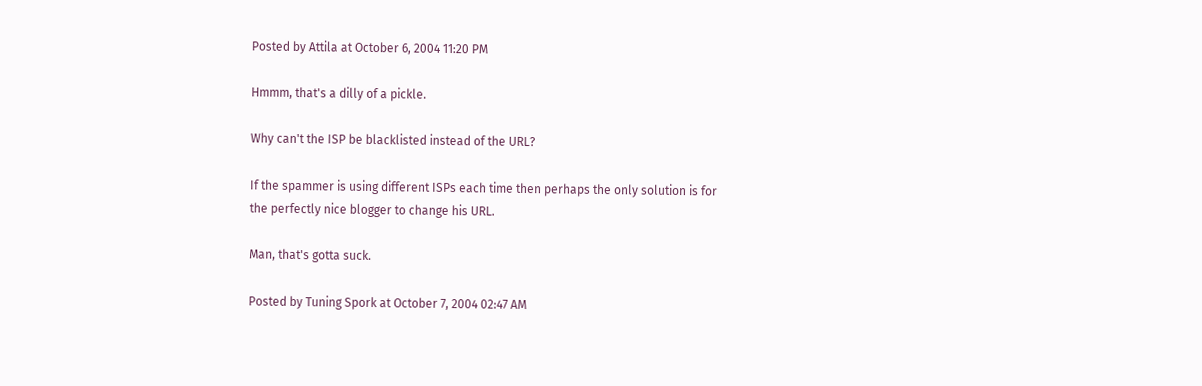Posted by Attila at October 6, 2004 11:20 PM

Hmmm, that's a dilly of a pickle.

Why can't the ISP be blacklisted instead of the URL?

If the spammer is using different ISPs each time then perhaps the only solution is for the perfectly nice blogger to change his URL.

Man, that's gotta suck.

Posted by Tuning Spork at October 7, 2004 02:47 AM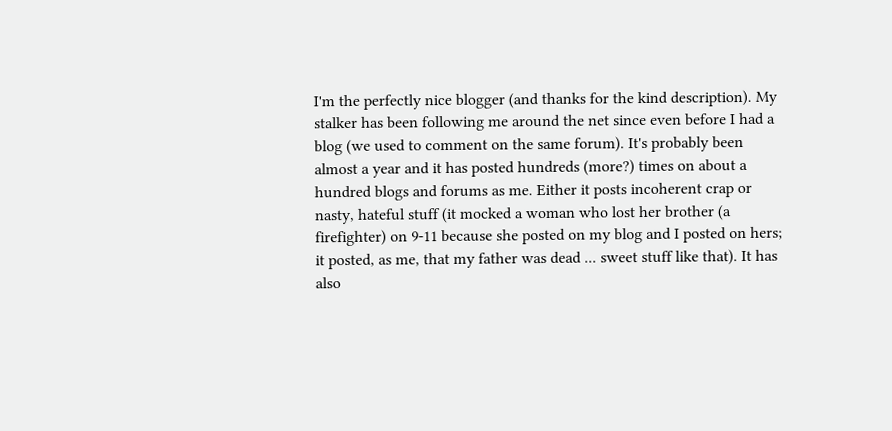I'm the perfectly nice blogger (and thanks for the kind description). My stalker has been following me around the net since even before I had a blog (we used to comment on the same forum). It's probably been almost a year and it has posted hundreds (more?) times on about a hundred blogs and forums as me. Either it posts incoherent crap or nasty, hateful stuff (it mocked a woman who lost her brother (a firefighter) on 9-11 because she posted on my blog and I posted on hers; it posted, as me, that my father was dead ... sweet stuff like that). It has also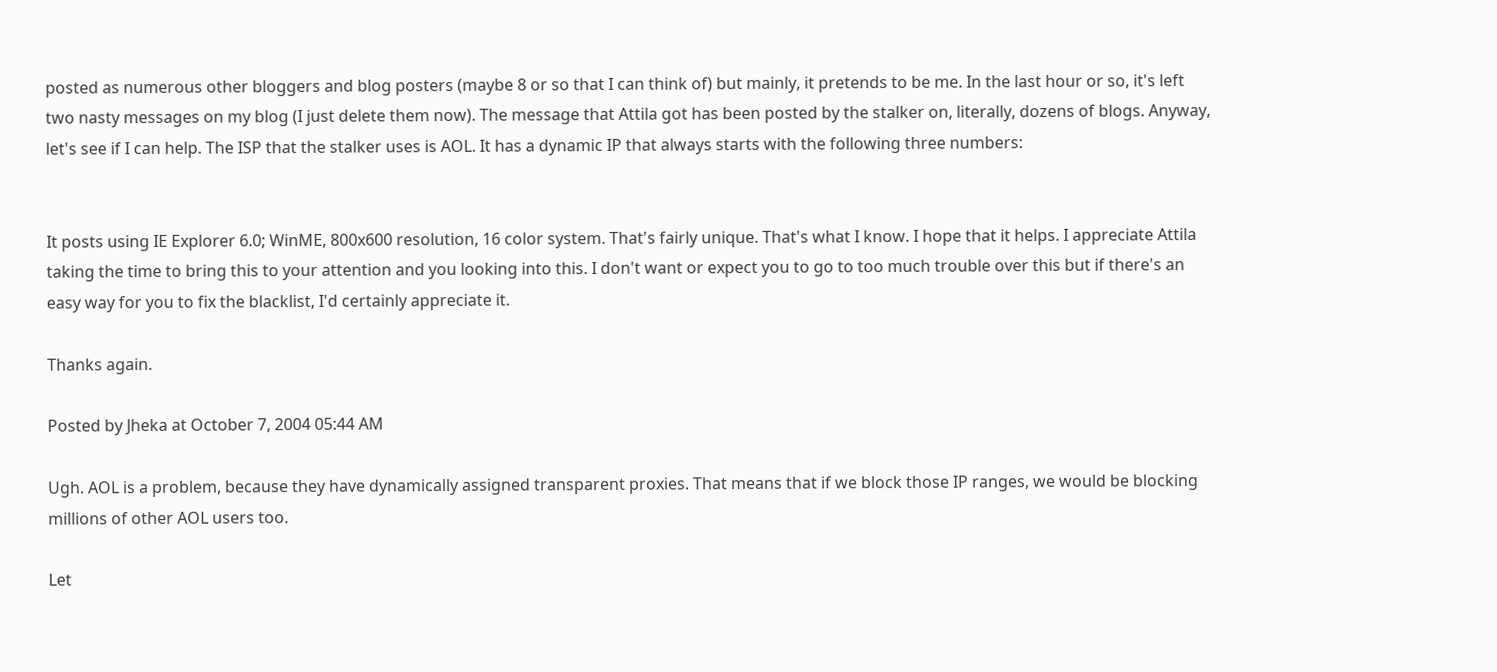posted as numerous other bloggers and blog posters (maybe 8 or so that I can think of) but mainly, it pretends to be me. In the last hour or so, it's left two nasty messages on my blog (I just delete them now). The message that Attila got has been posted by the stalker on, literally, dozens of blogs. Anyway, let's see if I can help. The ISP that the stalker uses is AOL. It has a dynamic IP that always starts with the following three numbers:


It posts using IE Explorer 6.0; WinME, 800x600 resolution, 16 color system. That's fairly unique. That's what I know. I hope that it helps. I appreciate Attila taking the time to bring this to your attention and you looking into this. I don't want or expect you to go to too much trouble over this but if there's an easy way for you to fix the blacklist, I'd certainly appreciate it.

Thanks again.

Posted by Jheka at October 7, 2004 05:44 AM

Ugh. AOL is a problem, because they have dynamically assigned transparent proxies. That means that if we block those IP ranges, we would be blocking millions of other AOL users too.

Let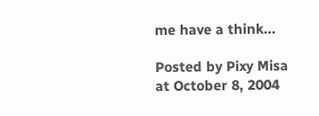me have a think...

Posted by Pixy Misa at October 8, 2004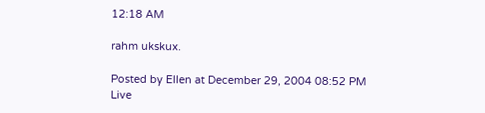12:18 AM

rahm ukskux.

Posted by Ellen at December 29, 2004 08:52 PM
Live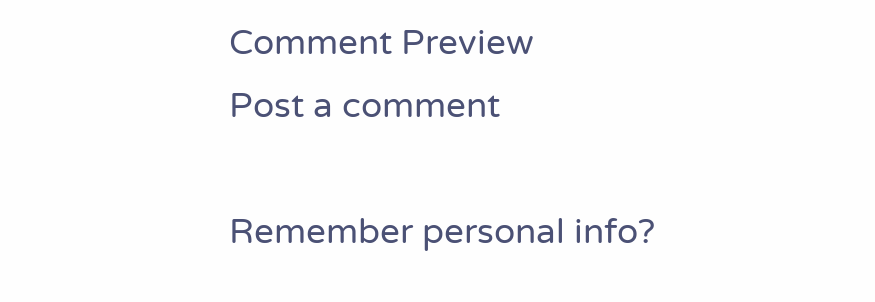Comment Preview
Post a comment

Remember personal info?